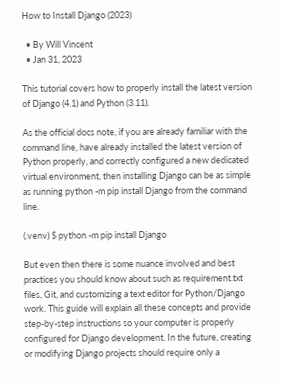How to Install Django (2023)

  • By Will Vincent
  • Jan 31, 2023

This tutorial covers how to properly install the latest version of Django (4.1) and Python (3.11).

As the official docs note, if you are already familiar with the command line, have already installed the latest version of Python properly, and correctly configured a new dedicated virtual environment, then installing Django can be as simple as running python -m pip install Django from the command line.

(.venv) $ python -m pip install Django

But even then there is some nuance involved and best practices you should know about such as requirement.txt files, Git, and customizing a text editor for Python/Django work. This guide will explain all these concepts and provide step-by-step instructions so your computer is properly configured for Django development. In the future, creating or modifying Django projects should require only a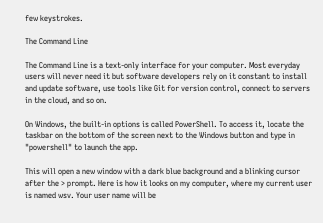few keystrokes.

The Command Line

The Command Line is a text-only interface for your computer. Most everyday users will never need it but software developers rely on it constant to install and update software, use tools like Git for version control, connect to servers in the cloud, and so on.

On Windows, the built-in options is called PowerShell. To access it, locate the taskbar on the bottom of the screen next to the Windows button and type in "powershell" to launch the app.

This will open a new window with a dark blue background and a blinking cursor after the > prompt. Here is how it looks on my computer, where my current user is named wsv. Your user name will be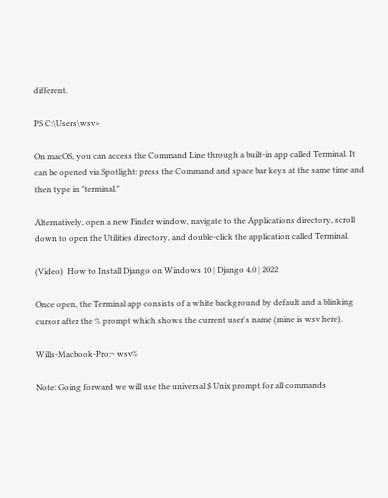different.

PS C:\Users\wsv>

On macOS, you can access the Command Line through a built-in app called Terminal. It can be opened via Spotlight: press the Command and space bar keys at the same time and then type in "terminal."

Alternatively, open a new Finder window, navigate to the Applications directory, scroll down to open the Utilities directory, and double-click the application called Terminal.

(Video)  How to Install Django on Windows 10 | Django 4.0 | 2022

Once open, the Terminal app consists of a white background by default and a blinking cursor after the % prompt which shows the current user's name (mine is wsv here).

Wills-Macbook-Pro:~ wsv%

Note: Going forward we will use the universal $ Unix prompt for all commands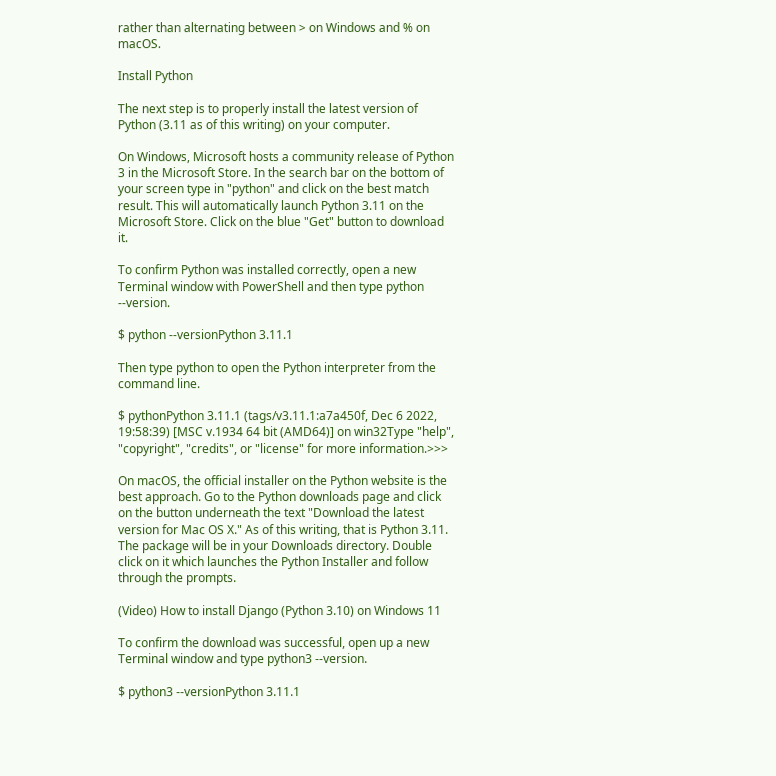rather than alternating between > on Windows and % on macOS.

Install Python

The next step is to properly install the latest version of Python (3.11 as of this writing) on your computer.

On Windows, Microsoft hosts a community release of Python 3 in the Microsoft Store. In the search bar on the bottom of your screen type in "python" and click on the best match result. This will automatically launch Python 3.11 on the Microsoft Store. Click on the blue "Get" button to download it.

To confirm Python was installed correctly, open a new Terminal window with PowerShell and then type python --version.

$ python --versionPython 3.11.1

Then type python to open the Python interpreter from the command line.

$ pythonPython 3.11.1 (tags/v3.11.1:a7a450f, Dec 6 2022, 19:58:39) [MSC v.1934 64 bit (AMD64)] on win32Type "help", "copyright", "credits", or "license" for more information.>>>

On macOS, the official installer on the Python website is the best approach. Go to the Python downloads page and click on the button underneath the text "Download the latest version for Mac OS X." As of this writing, that is Python 3.11. The package will be in your Downloads directory. Double click on it which launches the Python Installer and follow through the prompts.

(Video) How to install Django (Python 3.10) on Windows 11

To confirm the download was successful, open up a new Terminal window and type python3 --version.

$ python3 --versionPython 3.11.1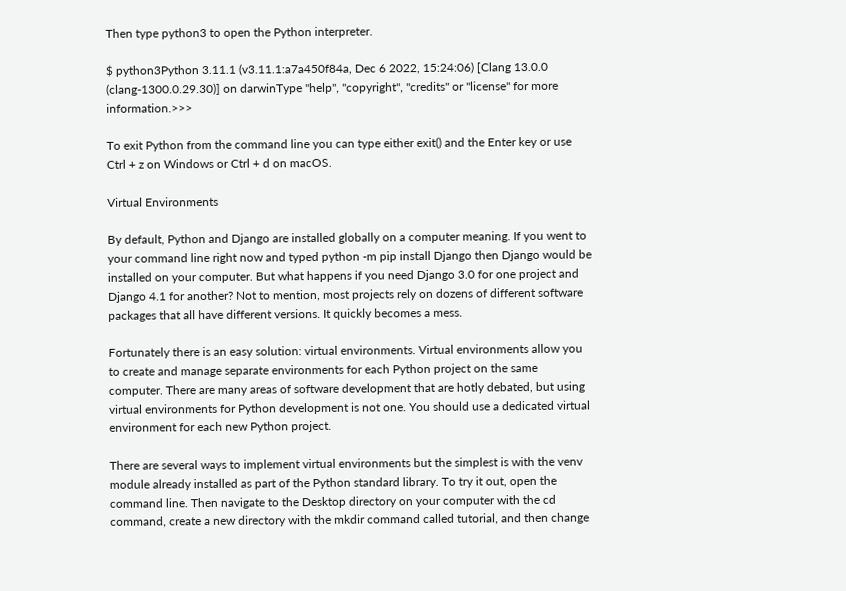Then type python3 to open the Python interpreter.

$ python3Python 3.11.1 (v3.11.1:a7a450f84a, Dec 6 2022, 15:24:06) [Clang 13.0.0 (clang-1300.0.29.30)] on darwinType "help", "copyright", "credits" or "license" for more information.>>>

To exit Python from the command line you can type either exit() and the Enter key or use Ctrl + z on Windows or Ctrl + d on macOS.

Virtual Environments

By default, Python and Django are installed globally on a computer meaning. If you went to your command line right now and typed python -m pip install Django then Django would be installed on your computer. But what happens if you need Django 3.0 for one project and Django 4.1 for another? Not to mention, most projects rely on dozens of different software packages that all have different versions. It quickly becomes a mess.

Fortunately there is an easy solution: virtual environments. Virtual environments allow you to create and manage separate environments for each Python project on the same computer. There are many areas of software development that are hotly debated, but using virtual environments for Python development is not one. You should use a dedicated virtual environment for each new Python project.

There are several ways to implement virtual environments but the simplest is with the venv module already installed as part of the Python standard library. To try it out, open the command line. Then navigate to the Desktop directory on your computer with the cd command, create a new directory with the mkdir command called tutorial, and then change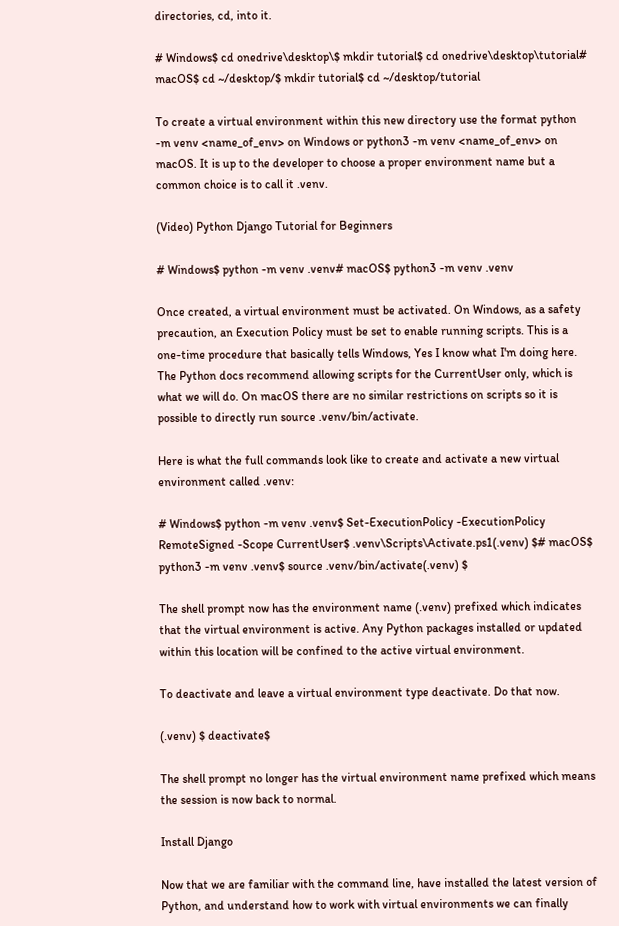directories, cd, into it.

# Windows$ cd onedrive\desktop\$ mkdir tutorial$ cd onedrive\desktop\tutorial# macOS$ cd ~/desktop/$ mkdir tutorial$ cd ~/desktop/tutorial

To create a virtual environment within this new directory use the format python -m venv <name_of_env> on Windows or python3 -m venv <name_of_env> on macOS. It is up to the developer to choose a proper environment name but a common choice is to call it .venv.

(Video) Python Django Tutorial for Beginners

# Windows$ python -m venv .venv# macOS$ python3 -m venv .venv

Once created, a virtual environment must be activated. On Windows, as a safety precaution, an Execution Policy must be set to enable running scripts. This is a one-time procedure that basically tells Windows, Yes I know what I'm doing here. The Python docs recommend allowing scripts for the CurrentUser only, which is what we will do. On macOS there are no similar restrictions on scripts so it is possible to directly run source .venv/bin/activate.

Here is what the full commands look like to create and activate a new virtual environment called .venv:

# Windows$ python -m venv .venv$ Set-ExecutionPolicy -ExecutionPolicy RemoteSigned -Scope CurrentUser$ .venv\Scripts\Activate.ps1(.venv) $# macOS$ python3 -m venv .venv$ source .venv/bin/activate(.venv) $

The shell prompt now has the environment name (.venv) prefixed which indicates that the virtual environment is active. Any Python packages installed or updated within this location will be confined to the active virtual environment.

To deactivate and leave a virtual environment type deactivate. Do that now.

(.venv) $ deactivate$

The shell prompt no longer has the virtual environment name prefixed which means the session is now back to normal.

Install Django

Now that we are familiar with the command line, have installed the latest version of Python, and understand how to work with virtual environments we can finally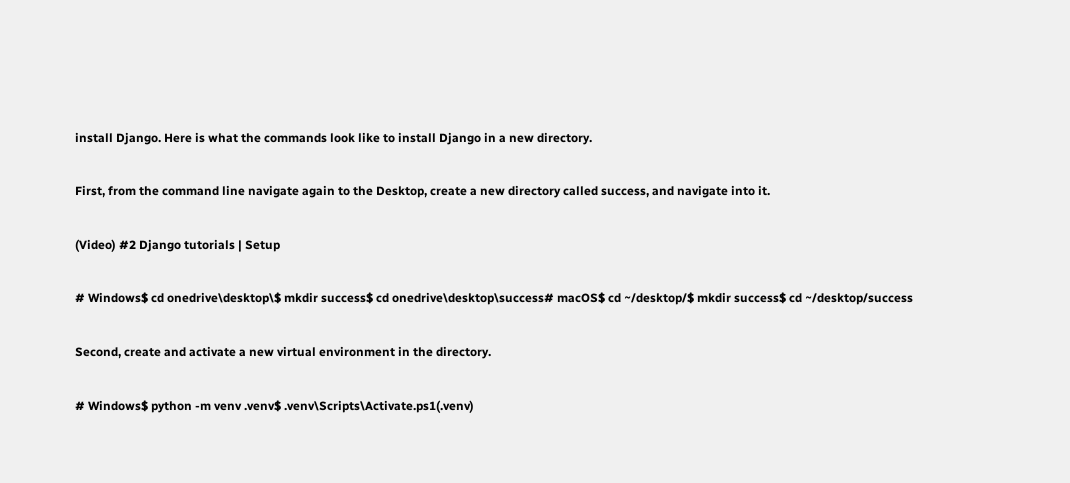install Django. Here is what the commands look like to install Django in a new directory.

First, from the command line navigate again to the Desktop, create a new directory called success, and navigate into it.

(Video) #2 Django tutorials | Setup

# Windows$ cd onedrive\desktop\$ mkdir success$ cd onedrive\desktop\success# macOS$ cd ~/desktop/$ mkdir success$ cd ~/desktop/success

Second, create and activate a new virtual environment in the directory.

# Windows$ python -m venv .venv$ .venv\Scripts\Activate.ps1(.venv)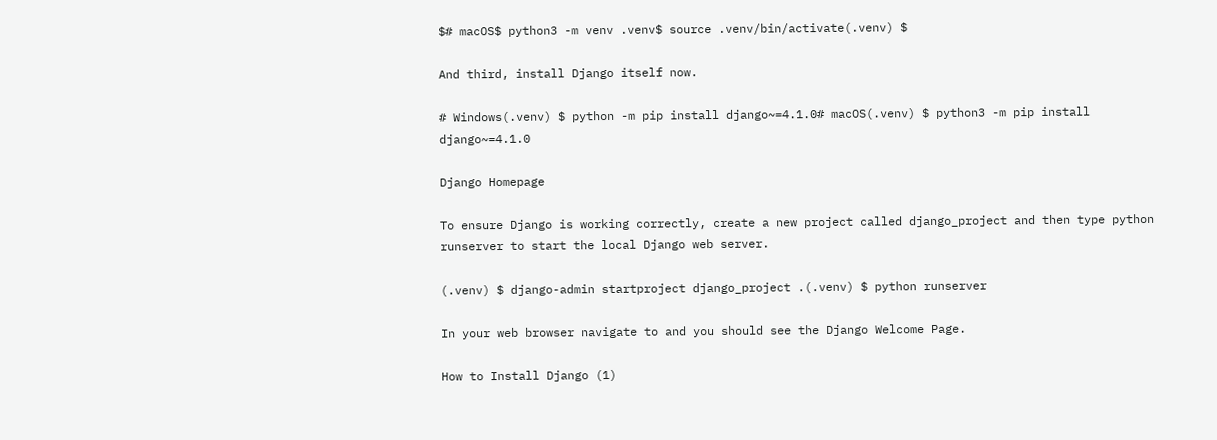$# macOS$ python3 -m venv .venv$ source .venv/bin/activate(.venv) $

And third, install Django itself now.

# Windows(.venv) $ python -m pip install django~=4.1.0# macOS(.venv) $ python3 -m pip install django~=4.1.0

Django Homepage

To ensure Django is working correctly, create a new project called django_project and then type python runserver to start the local Django web server.

(.venv) $ django-admin startproject django_project .(.venv) $ python runserver

In your web browser navigate to and you should see the Django Welcome Page.

How to Install Django (1)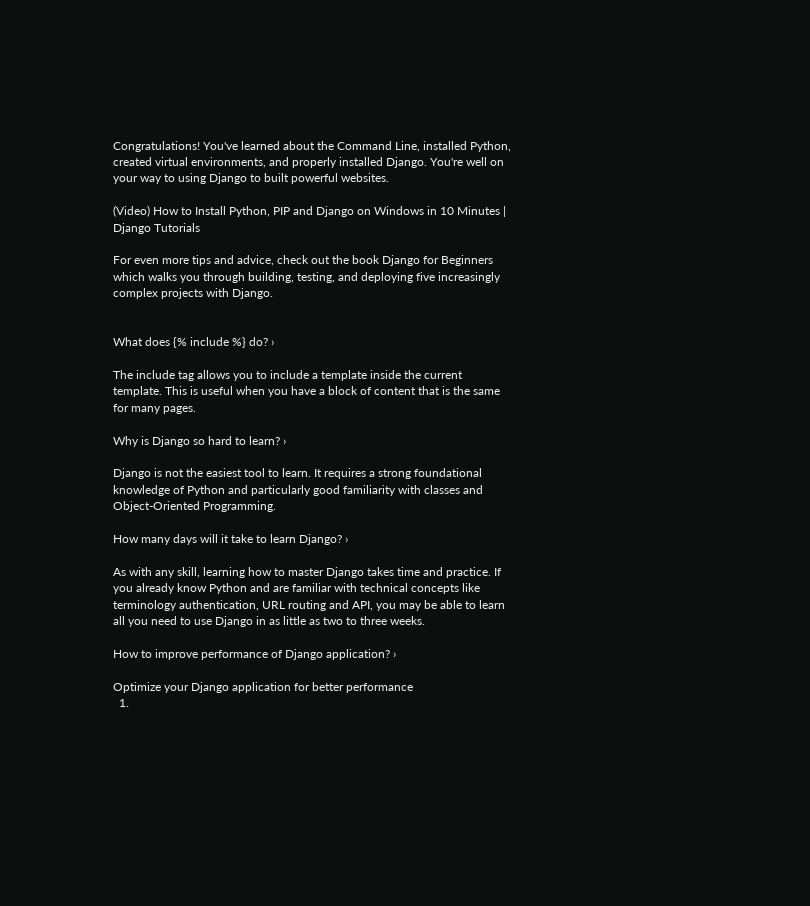Congratulations! You've learned about the Command Line, installed Python, created virtual environments, and properly installed Django. You're well on your way to using Django to built powerful websites.

(Video) How to Install Python, PIP and Django on Windows in 10 Minutes | Django Tutorials

For even more tips and advice, check out the book Django for Beginners which walks you through building, testing, and deploying five increasingly complex projects with Django.


What does {% include %} do? ›

The include tag allows you to include a template inside the current template. This is useful when you have a block of content that is the same for many pages.

Why is Django so hard to learn? ›

Django is not the easiest tool to learn. It requires a strong foundational knowledge of Python and particularly good familiarity with classes and Object-Oriented Programming.

How many days will it take to learn Django? ›

As with any skill, learning how to master Django takes time and practice. If you already know Python and are familiar with technical concepts like terminology authentication, URL routing and API, you may be able to learn all you need to use Django in as little as two to three weeks.

How to improve performance of Django application? ›

Optimize your Django application for better performance
  1.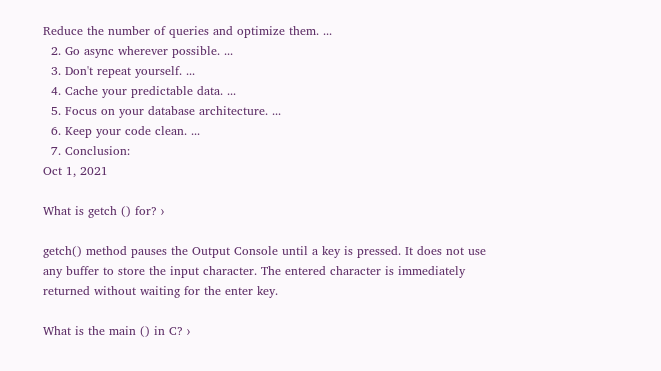Reduce the number of queries and optimize them. ...
  2. Go async wherever possible. ...
  3. Don't repeat yourself. ...
  4. Cache your predictable data. ...
  5. Focus on your database architecture. ...
  6. Keep your code clean. ...
  7. Conclusion:
Oct 1, 2021

What is getch () for? ›

getch() method pauses the Output Console until a key is pressed. It does not use any buffer to store the input character. The entered character is immediately returned without waiting for the enter key.

What is the main () in C? ›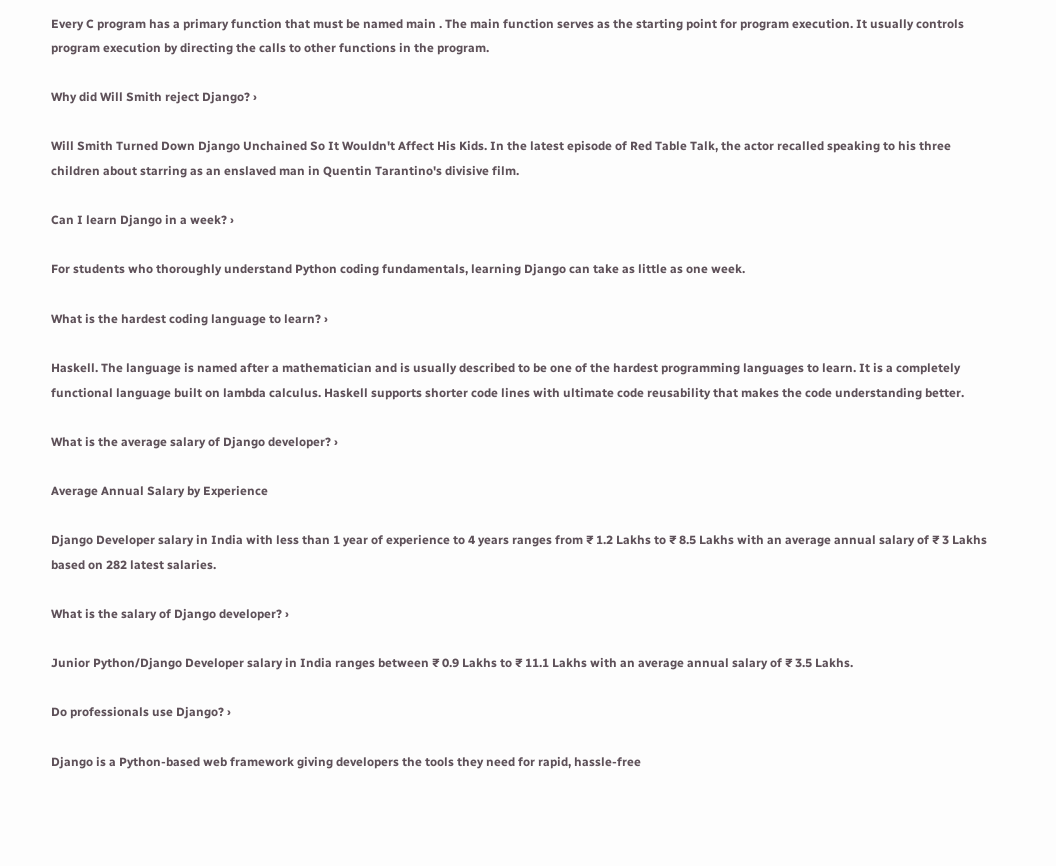Every C program has a primary function that must be named main . The main function serves as the starting point for program execution. It usually controls program execution by directing the calls to other functions in the program.

Why did Will Smith reject Django? ›

Will Smith Turned Down Django Unchained So It Wouldn't Affect His Kids. In the latest episode of Red Table Talk, the actor recalled speaking to his three children about starring as an enslaved man in Quentin Tarantino's divisive film.

Can I learn Django in a week? ›

For students who thoroughly understand Python coding fundamentals, learning Django can take as little as one week.

What is the hardest coding language to learn? ›

Haskell. The language is named after a mathematician and is usually described to be one of the hardest programming languages to learn. It is a completely functional language built on lambda calculus. Haskell supports shorter code lines with ultimate code reusability that makes the code understanding better.

What is the average salary of Django developer? ›

Average Annual Salary by Experience

Django Developer salary in India with less than 1 year of experience to 4 years ranges from ₹ 1.2 Lakhs to ₹ 8.5 Lakhs with an average annual salary of ₹ 3 Lakhs based on 282 latest salaries.

What is the salary of Django developer? ›

Junior Python/Django Developer salary in India ranges between ₹ 0.9 Lakhs to ₹ 11.1 Lakhs with an average annual salary of ₹ 3.5 Lakhs.

Do professionals use Django? ›

Django is a Python-based web framework giving developers the tools they need for rapid, hassle-free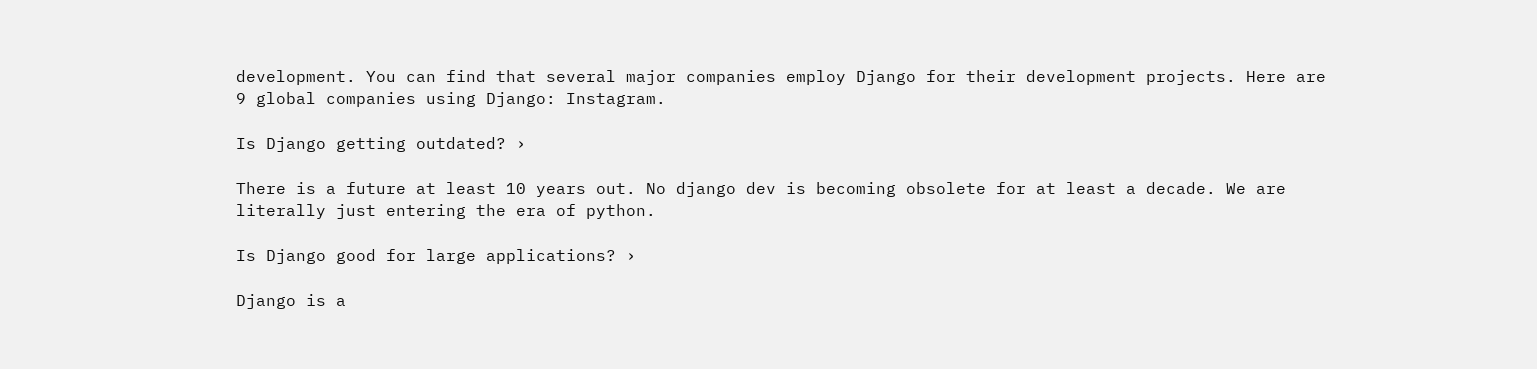development. You can find that several major companies employ Django for their development projects. Here are 9 global companies using Django: Instagram.

Is Django getting outdated? ›

There is a future at least 10 years out. No django dev is becoming obsolete for at least a decade. We are literally just entering the era of python.

Is Django good for large applications? ›

Django is a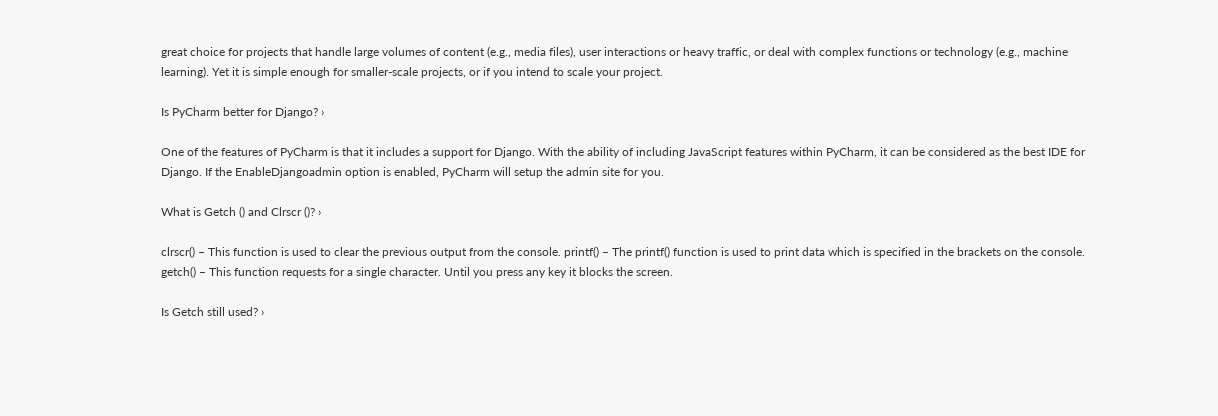great choice for projects that handle large volumes of content (e.g., media files), user interactions or heavy traffic, or deal with complex functions or technology (e.g., machine learning). Yet it is simple enough for smaller-scale projects, or if you intend to scale your project.

Is PyCharm better for Django? ›

One of the features of PyCharm is that it includes a support for Django. With the ability of including JavaScript features within PyCharm, it can be considered as the best IDE for Django. If the EnableDjangoadmin option is enabled, PyCharm will setup the admin site for you.

What is Getch () and Clrscr ()? ›

clrscr() – This function is used to clear the previous output from the console. printf() – The printf() function is used to print data which is specified in the brackets on the console. getch() – This function requests for a single character. Until you press any key it blocks the screen.

Is Getch still used? ›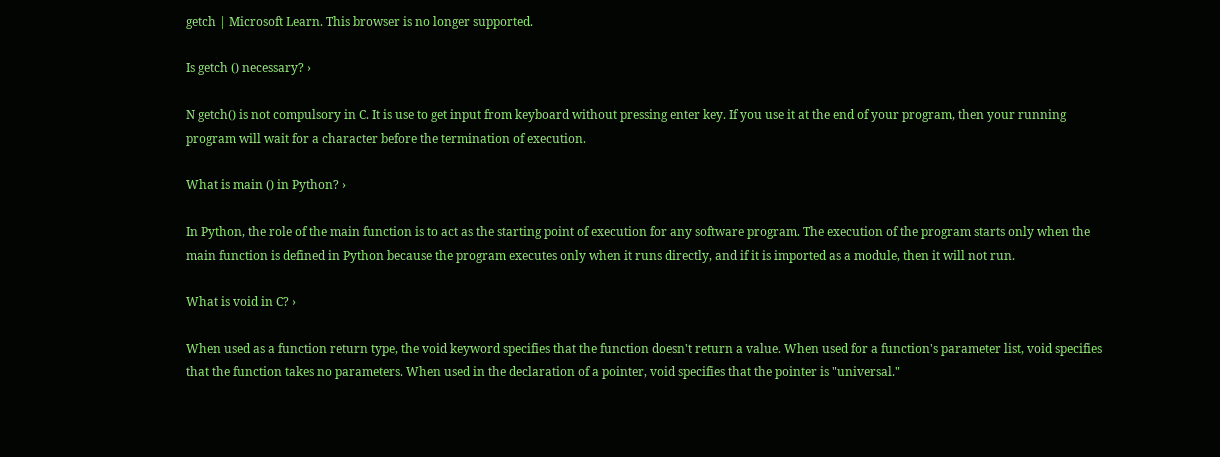getch | Microsoft Learn. This browser is no longer supported.

Is getch () necessary? ›

N getch() is not compulsory in C. It is use to get input from keyboard without pressing enter key. If you use it at the end of your program, then your running program will wait for a character before the termination of execution.

What is main () in Python? ›

In Python, the role of the main function is to act as the starting point of execution for any software program. The execution of the program starts only when the main function is defined in Python because the program executes only when it runs directly, and if it is imported as a module, then it will not run.

What is void in C? ›

When used as a function return type, the void keyword specifies that the function doesn't return a value. When used for a function's parameter list, void specifies that the function takes no parameters. When used in the declaration of a pointer, void specifies that the pointer is "universal."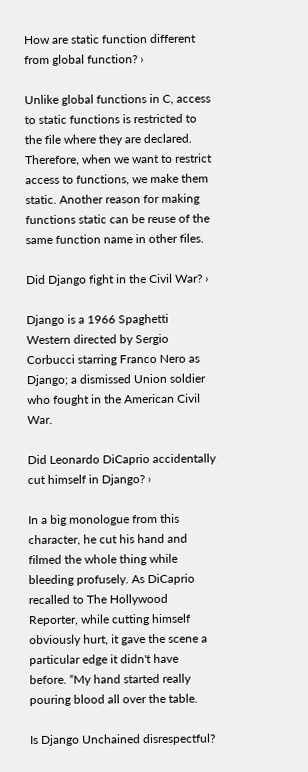How are static function different from global function? ›

Unlike global functions in C, access to static functions is restricted to the file where they are declared. Therefore, when we want to restrict access to functions, we make them static. Another reason for making functions static can be reuse of the same function name in other files.

Did Django fight in the Civil War? ›

Django is a 1966 Spaghetti Western directed by Sergio Corbucci starring Franco Nero as Django; a dismissed Union soldier who fought in the American Civil War.

Did Leonardo DiCaprio accidentally cut himself in Django? ›

In a big monologue from this character, he cut his hand and filmed the whole thing while bleeding profusely. As DiCaprio recalled to The Hollywood Reporter, while cutting himself obviously hurt, it gave the scene a particular edge it didn't have before. “My hand started really pouring blood all over the table.

Is Django Unchained disrespectful?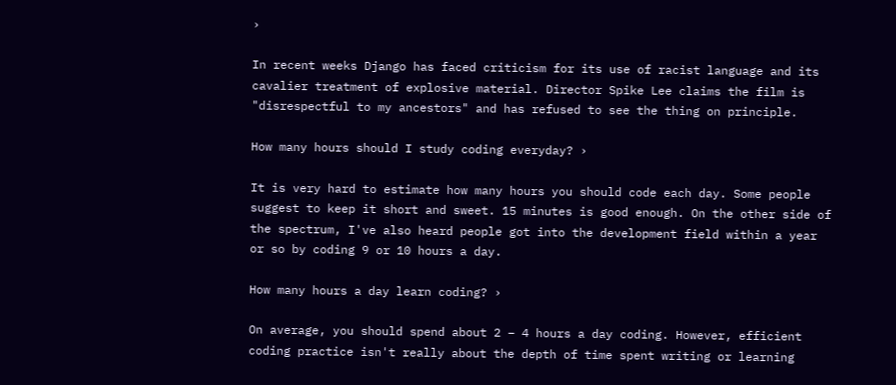›

In recent weeks Django has faced criticism for its use of racist language and its cavalier treatment of explosive material. Director Spike Lee claims the film is "disrespectful to my ancestors" and has refused to see the thing on principle.

How many hours should I study coding everyday? ›

It is very hard to estimate how many hours you should code each day. Some people suggest to keep it short and sweet. 15 minutes is good enough. On the other side of the spectrum, I've also heard people got into the development field within a year or so by coding 9 or 10 hours a day.

How many hours a day learn coding? ›

On average, you should spend about 2 – 4 hours a day coding. However, efficient coding practice isn't really about the depth of time spent writing or learning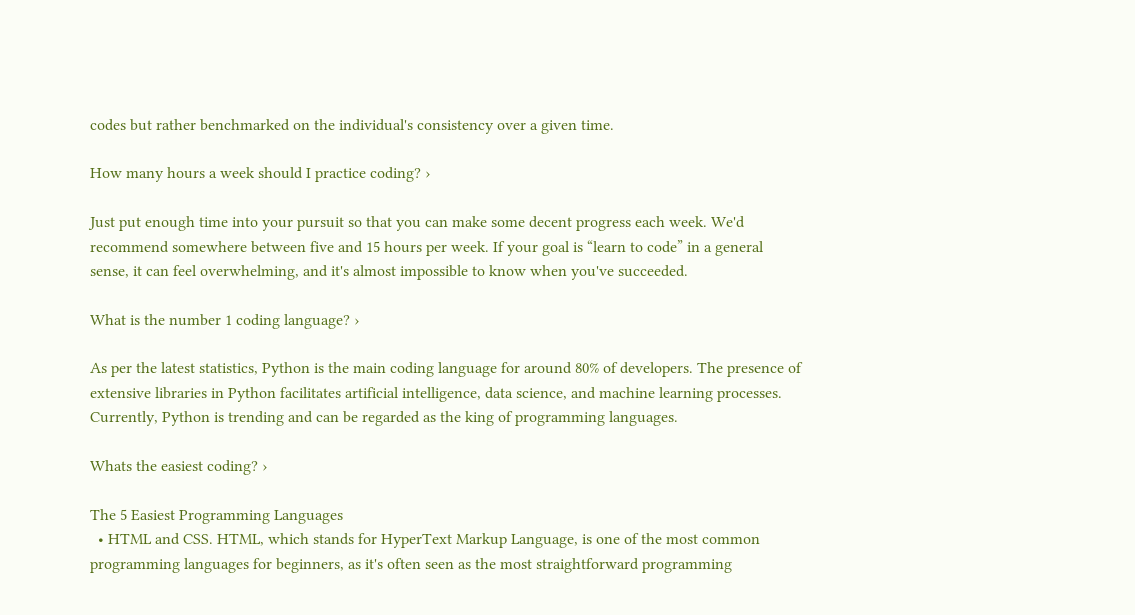codes but rather benchmarked on the individual's consistency over a given time.

How many hours a week should I practice coding? ›

Just put enough time into your pursuit so that you can make some decent progress each week. We'd recommend somewhere between five and 15 hours per week. If your goal is “learn to code” in a general sense, it can feel overwhelming, and it's almost impossible to know when you've succeeded.

What is the number 1 coding language? ›

As per the latest statistics, Python is the main coding language for around 80% of developers. The presence of extensive libraries in Python facilitates artificial intelligence, data science, and machine learning processes. Currently, Python is trending and can be regarded as the king of programming languages.

Whats the easiest coding? ›

The 5 Easiest Programming Languages
  • HTML and CSS. HTML, which stands for HyperText Markup Language, is one of the most common programming languages for beginners, as it's often seen as the most straightforward programming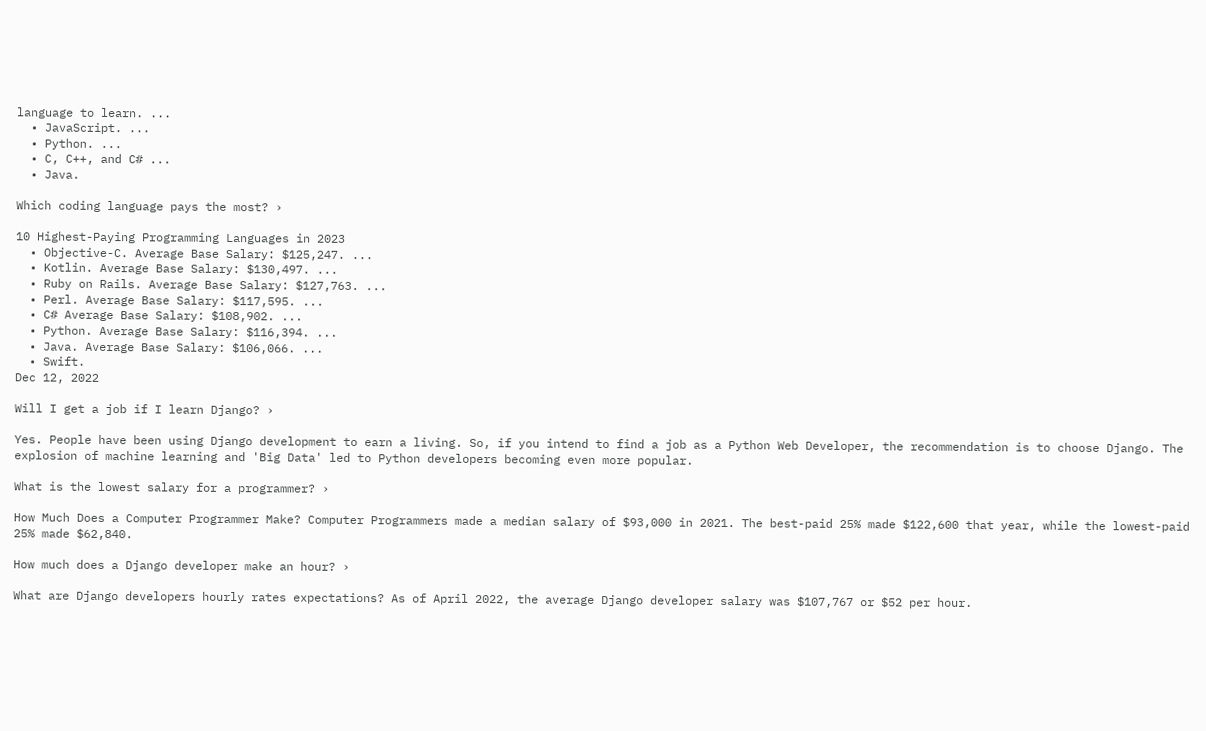language to learn. ...
  • JavaScript. ...
  • Python. ...
  • C, C++, and C# ...
  • Java.

Which coding language pays the most? ›

10 Highest-Paying Programming Languages in 2023
  • Objective-C. Average Base Salary: $125,247. ...
  • Kotlin. Average Base Salary: $130,497. ...
  • Ruby on Rails. Average Base Salary: $127,763. ...
  • Perl. Average Base Salary: $117,595. ...
  • C# Average Base Salary: $108,902. ...
  • Python. Average Base Salary: $116,394. ...
  • Java. Average Base Salary: $106,066. ...
  • Swift.
Dec 12, 2022

Will I get a job if I learn Django? ›

Yes. People have been using Django development to earn a living. So, if you intend to find a job as a Python Web Developer, the recommendation is to choose Django. The explosion of machine learning and 'Big Data' led to Python developers becoming even more popular.

What is the lowest salary for a programmer? ›

How Much Does a Computer Programmer Make? Computer Programmers made a median salary of $93,000 in 2021. The best-paid 25% made $122,600 that year, while the lowest-paid 25% made $62,840.

How much does a Django developer make an hour? ›

What are Django developers hourly rates expectations? As of April 2022, the average Django developer salary was $107,767 or $52 per hour.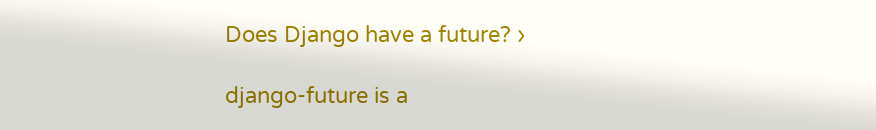Does Django have a future? ›

django-future is a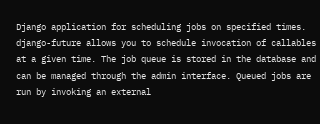Django application for scheduling jobs on specified times. django-future allows you to schedule invocation of callables at a given time. The job queue is stored in the database and can be managed through the admin interface. Queued jobs are run by invoking an external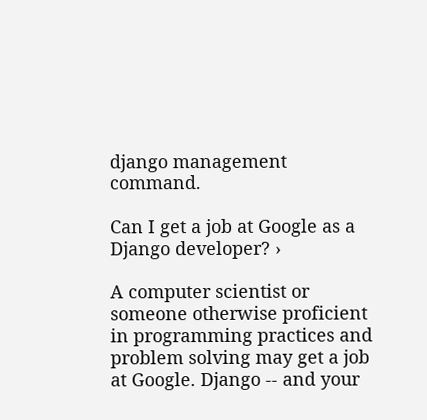django management command.

Can I get a job at Google as a Django developer? ›

A computer scientist or someone otherwise proficient in programming practices and problem solving may get a job at Google. Django -- and your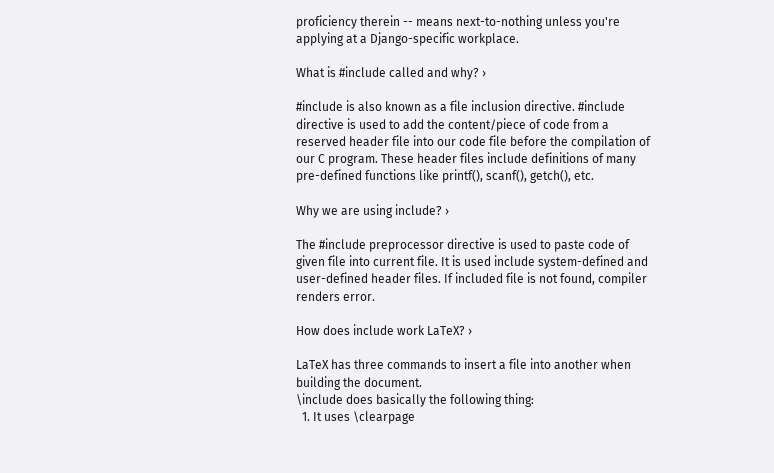proficiency therein -- means next-to-nothing unless you're applying at a Django-specific workplace.

What is #include called and why? ›

#include is also known as a file inclusion directive. #include directive is used to add the content/piece of code from a reserved header file into our code file before the compilation of our C program. These header files include definitions of many pre-defined functions like printf(), scanf(), getch(), etc.

Why we are using include? ›

The #include preprocessor directive is used to paste code of given file into current file. It is used include system-defined and user-defined header files. If included file is not found, compiler renders error.

How does include work LaTeX? ›

LaTeX has three commands to insert a file into another when building the document.
\include does basically the following thing:
  1. It uses \clearpage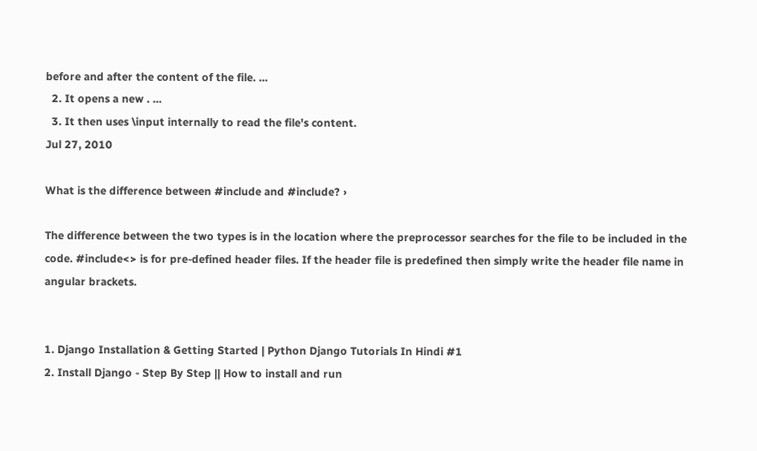before and after the content of the file. ...
  2. It opens a new . ...
  3. It then uses \input internally to read the file's content.
Jul 27, 2010

What is the difference between #include and #include? ›

The difference between the two types is in the location where the preprocessor searches for the file to be included in the code. #include<> is for pre-defined header files. If the header file is predefined then simply write the header file name in angular brackets.


1. Django Installation & Getting Started | Python Django Tutorials In Hindi #1
2. Install Django - Step By Step || How to install and run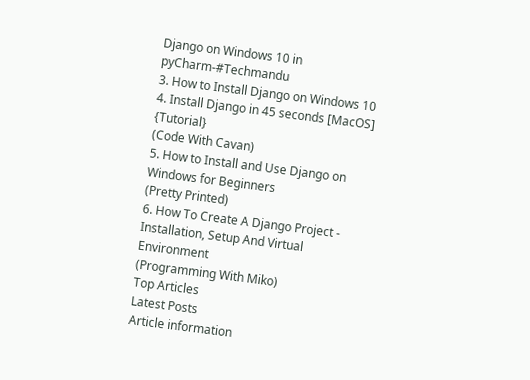Django on Windows 10 in pyCharm-#Techmandu
3. How to Install Django on Windows 10
4. Install Django in 45 seconds [MacOS] {Tutorial}
(Code With Cavan)
5. How to Install and Use Django on Windows for Beginners
(Pretty Printed)
6. How To Create A Django Project - Installation, Setup And Virtual Environment
(Programming With Miko)
Top Articles
Latest Posts
Article information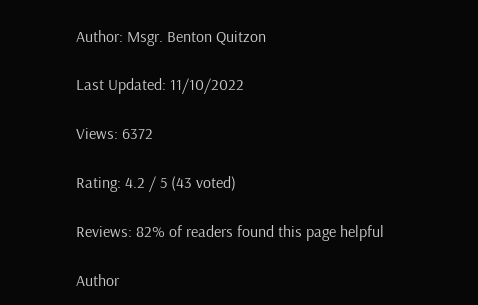Author: Msgr. Benton Quitzon

Last Updated: 11/10/2022

Views: 6372

Rating: 4.2 / 5 (43 voted)

Reviews: 82% of readers found this page helpful

Author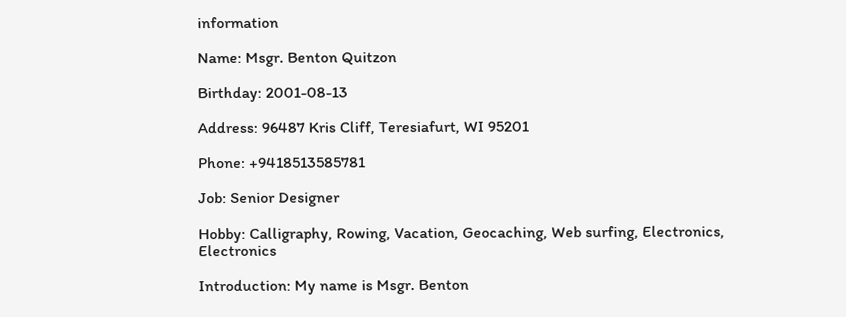information

Name: Msgr. Benton Quitzon

Birthday: 2001-08-13

Address: 96487 Kris Cliff, Teresiafurt, WI 95201

Phone: +9418513585781

Job: Senior Designer

Hobby: Calligraphy, Rowing, Vacation, Geocaching, Web surfing, Electronics, Electronics

Introduction: My name is Msgr. Benton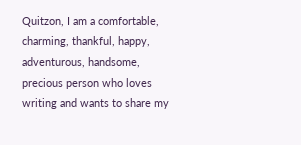Quitzon, I am a comfortable, charming, thankful, happy, adventurous, handsome, precious person who loves writing and wants to share my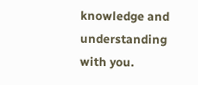knowledge and understanding with you.